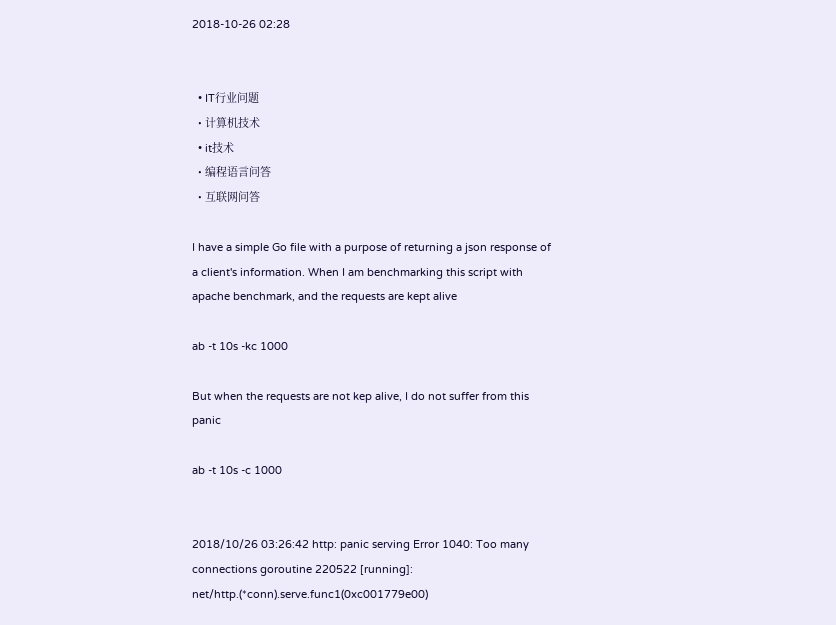2018-10-26 02:28


  • IT行业问题
  • 计算机技术
  • it技术
  • 编程语言问答
  • 互联网问答

I have a simple Go file with a purpose of returning a json response of a client's information. When I am benchmarking this script with apache benchmark, and the requests are kept alive

ab -t 10s -kc 1000

But when the requests are not kep alive, I do not suffer from this panic

ab -t 10s -c 1000


2018/10/26 03:26:42 http: panic serving Error 1040: Too many connections goroutine 220522 [running]: net/http.(*conn).serve.func1(0xc001779e00)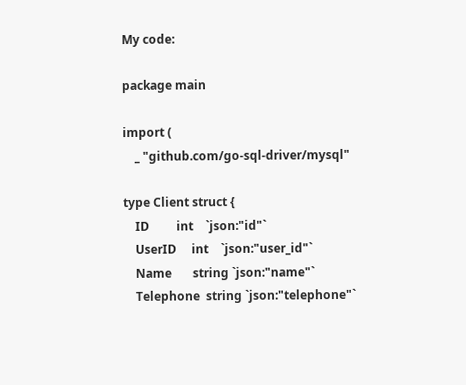My code:

package main

import (
    _ "github.com/go-sql-driver/mysql"

type Client struct {
    ID         int    `json:"id"`
    UserID     int    `json:"user_id"`
    Name       string `json:"name"`
    Telephone  string `json:"telephone"`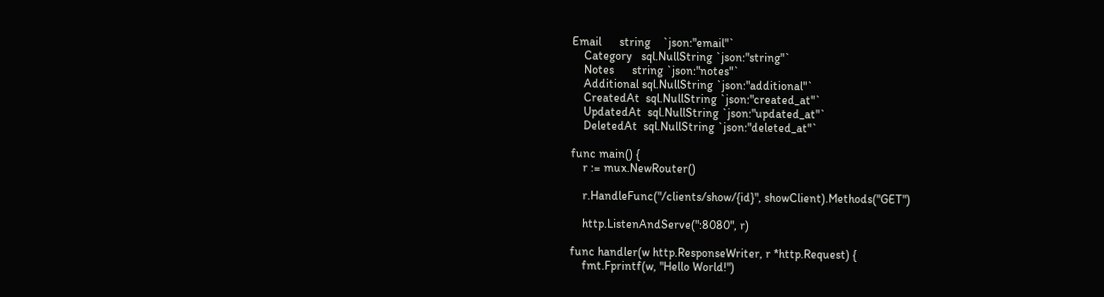Email      string    `json:"email"`
    Category   sql.NullString `json:"string"`
    Notes      string `json:"notes"`
    Additional sql.NullString `json:"additional"`
    CreatedAt  sql.NullString `json:"created_at"`
    UpdatedAt  sql.NullString `json:"updated_at"`
    DeletedAt  sql.NullString `json:"deleted_at"`

func main() {
    r := mux.NewRouter()

    r.HandleFunc("/clients/show/{id}", showClient).Methods("GET")

    http.ListenAndServe(":8080", r)

func handler(w http.ResponseWriter, r *http.Request) {
    fmt.Fprintf(w, "Hello World!")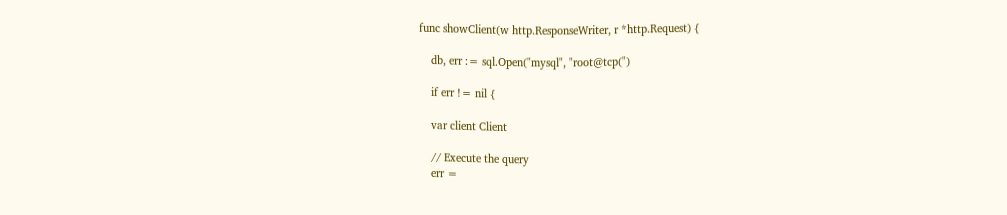func showClient(w http.ResponseWriter, r *http.Request) {

    db, err := sql.Open("mysql", "root@tcp(")

    if err != nil {

    var client Client

    // Execute the query
    err =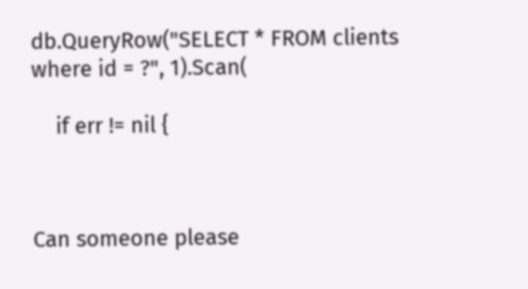db.QueryRow("SELECT * FROM clients where id = ?", 1).Scan(

    if err != nil {



Can someone please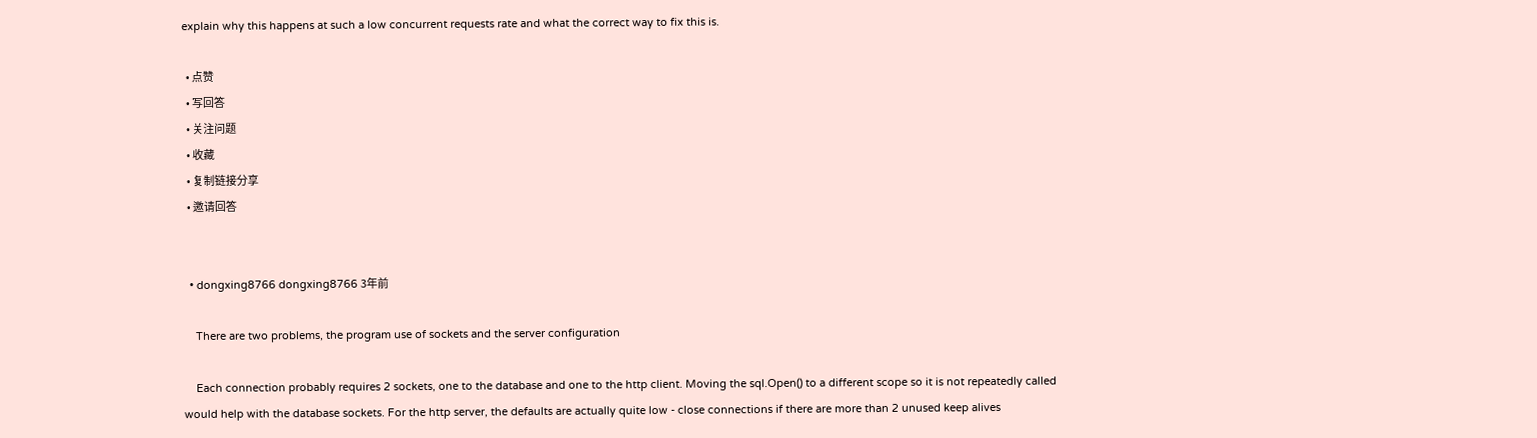explain why this happens at such a low concurrent requests rate and what the correct way to fix this is.

  • 点赞
  • 写回答
  • 关注问题
  • 收藏
  • 复制链接分享
  • 邀请回答


  • dongxing8766 dongxing8766 3年前

    There are two problems, the program use of sockets and the server configuration

    Each connection probably requires 2 sockets, one to the database and one to the http client. Moving the sql.Open() to a different scope so it is not repeatedly called would help with the database sockets. For the http server, the defaults are actually quite low - close connections if there are more than 2 unused keep alives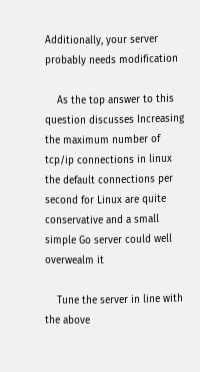Additionally, your server probably needs modification

    As the top answer to this question discusses Increasing the maximum number of tcp/ip connections in linux the default connections per second for Linux are quite conservative and a small simple Go server could well overwealm it

    Tune the server in line with the above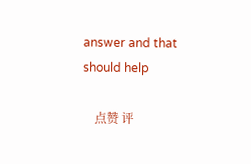answer and that should help

    点赞 评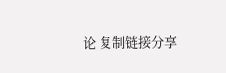论 复制链接分享